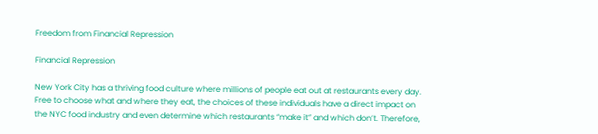Freedom from Financial Repression

Financial Repression

New York City has a thriving food culture where millions of people eat out at restaurants every day. Free to choose what and where they eat, the choices of these individuals have a direct impact on the NYC food industry and even determine which restaurants “make it” and which don’t. Therefore,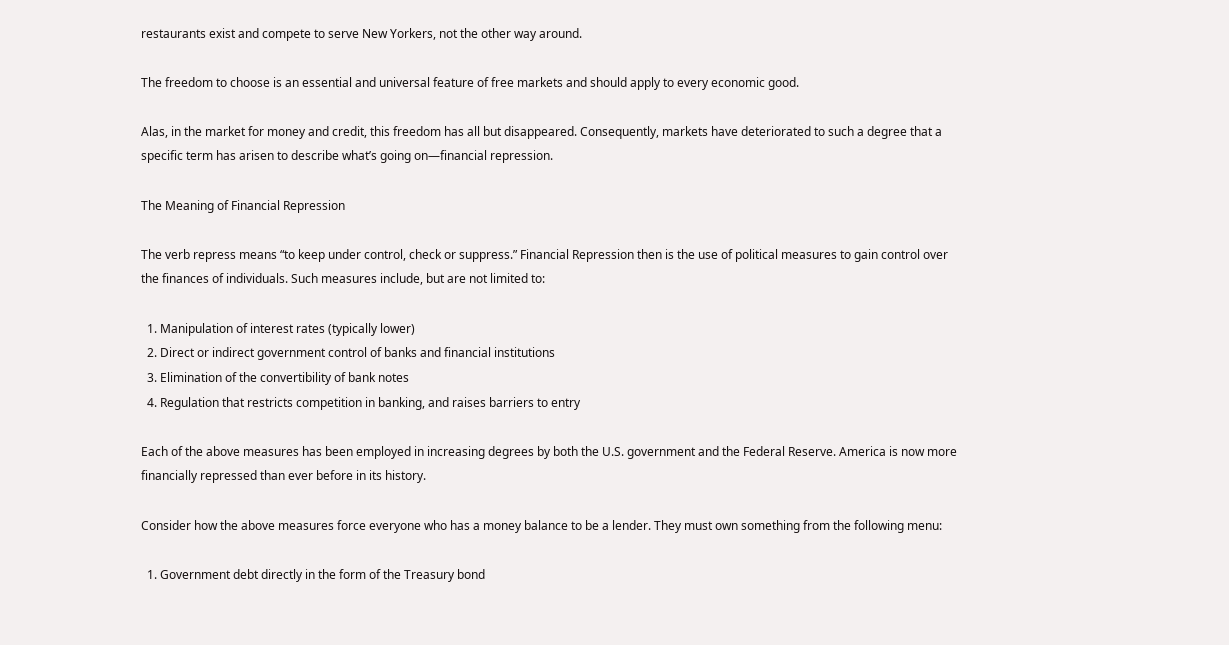restaurants exist and compete to serve New Yorkers, not the other way around.

The freedom to choose is an essential and universal feature of free markets and should apply to every economic good.

Alas, in the market for money and credit, this freedom has all but disappeared. Consequently, markets have deteriorated to such a degree that a specific term has arisen to describe what’s going on—financial repression.

The Meaning of Financial Repression

The verb repress means “to keep under control, check or suppress.” Financial Repression then is the use of political measures to gain control over the finances of individuals. Such measures include, but are not limited to:

  1. Manipulation of interest rates (typically lower)
  2. Direct or indirect government control of banks and financial institutions
  3. Elimination of the convertibility of bank notes
  4. Regulation that restricts competition in banking, and raises barriers to entry

Each of the above measures has been employed in increasing degrees by both the U.S. government and the Federal Reserve. America is now more financially repressed than ever before in its history.

Consider how the above measures force everyone who has a money balance to be a lender. They must own something from the following menu:

  1. Government debt directly in the form of the Treasury bond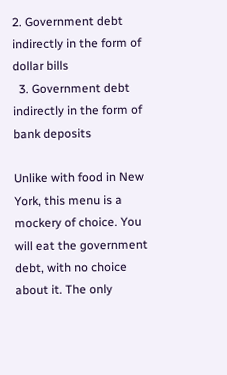2. Government debt indirectly in the form of dollar bills
  3. Government debt indirectly in the form of bank deposits

Unlike with food in New York, this menu is a mockery of choice. You will eat the government debt, with no choice about it. The only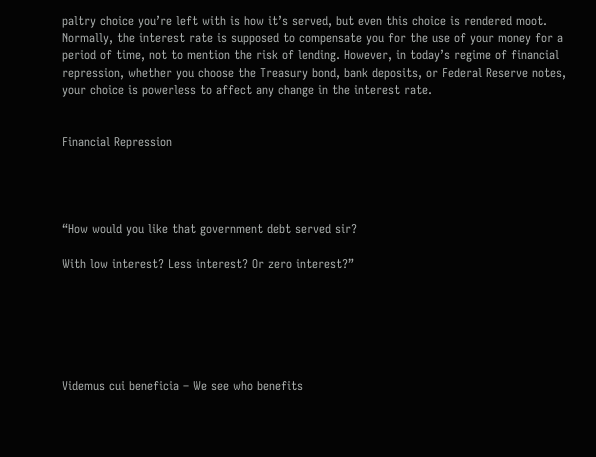paltry choice you’re left with is how it’s served, but even this choice is rendered moot. Normally, the interest rate is supposed to compensate you for the use of your money for a period of time, not to mention the risk of lending. However, in today’s regime of financial repression, whether you choose the Treasury bond, bank deposits, or Federal Reserve notes, your choice is powerless to affect any change in the interest rate.


Financial Repression




“How would you like that government debt served sir?

With low interest? Less interest? Or zero interest?”






Videmus cui beneficia – We see who benefits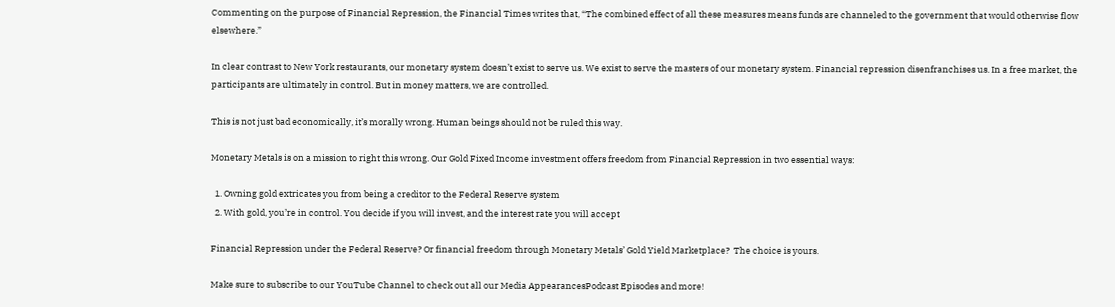Commenting on the purpose of Financial Repression, the Financial Times writes that, “The combined effect of all these measures means funds are channeled to the government that would otherwise flow elsewhere.”

In clear contrast to New York restaurants, our monetary system doesn’t exist to serve us. We exist to serve the masters of our monetary system. Financial repression disenfranchises us. In a free market, the participants are ultimately in control. But in money matters, we are controlled.

This is not just bad economically, it’s morally wrong. Human beings should not be ruled this way.

Monetary Metals is on a mission to right this wrong. Our Gold Fixed Income investment offers freedom from Financial Repression in two essential ways:

  1. Owning gold extricates you from being a creditor to the Federal Reserve system
  2. With gold, you’re in control. You decide if you will invest, and the interest rate you will accept

Financial Repression under the Federal Reserve? Or financial freedom through Monetary Metals’ Gold Yield Marketplace?  The choice is yours.

Make sure to subscribe to our YouTube Channel to check out all our Media AppearancesPodcast Episodes and more!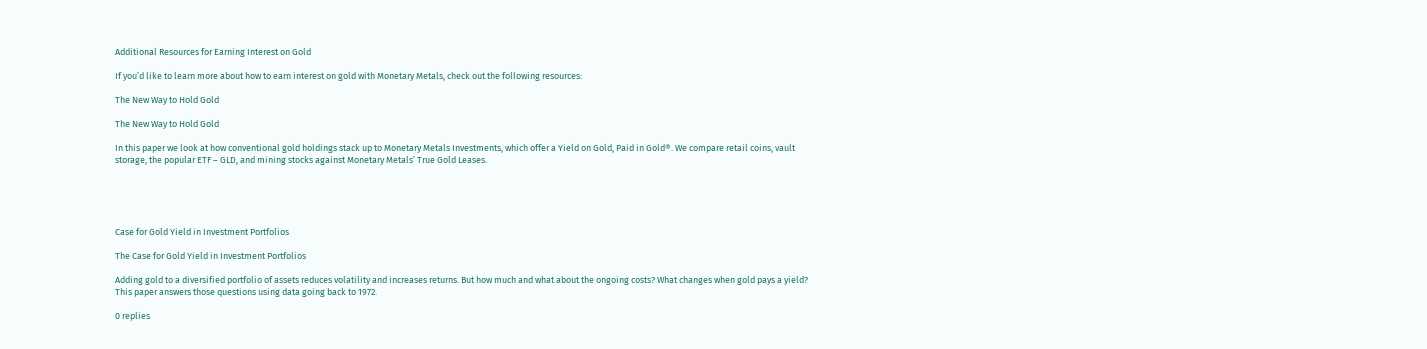Additional Resources for Earning Interest on Gold

If you’d like to learn more about how to earn interest on gold with Monetary Metals, check out the following resources:

The New Way to Hold Gold

The New Way to Hold Gold

In this paper we look at how conventional gold holdings stack up to Monetary Metals Investments, which offer a Yield on Gold, Paid in Gold®. We compare retail coins, vault storage, the popular ETF – GLD, and mining stocks against Monetary Metals’ True Gold Leases.





Case for Gold Yield in Investment Portfolios

The Case for Gold Yield in Investment Portfolios

Adding gold to a diversified portfolio of assets reduces volatility and increases returns. But how much and what about the ongoing costs? What changes when gold pays a yield? This paper answers those questions using data going back to 1972.

0 replies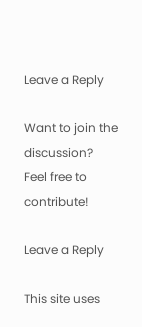Leave a Reply

Want to join the discussion?
Feel free to contribute!

Leave a Reply

This site uses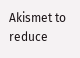Akismet to reduce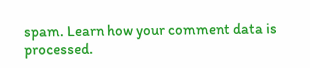spam. Learn how your comment data is processed.